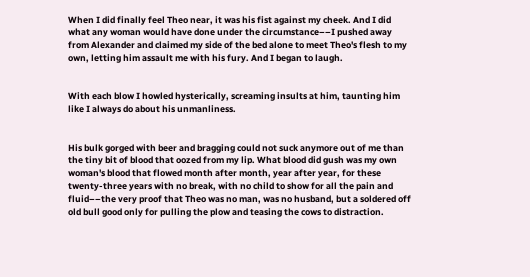When I did finally feel Theo near, it was his fist against my cheek. And I did what any woman would have done under the circumstance––I pushed away from Alexander and claimed my side of the bed alone to meet Theo's flesh to my own, letting him assault me with his fury. And I began to laugh.


With each blow I howled hysterically, screaming insults at him, taunting him like I always do about his unmanliness.


His bulk gorged with beer and bragging could not suck anymore out of me than the tiny bit of blood that oozed from my lip. What blood did gush was my own woman's blood that flowed month after month, year after year, for these twenty-three years with no break, with no child to show for all the pain and fluid––the very proof that Theo was no man, was no husband, but a soldered off old bull good only for pulling the plow and teasing the cows to distraction.